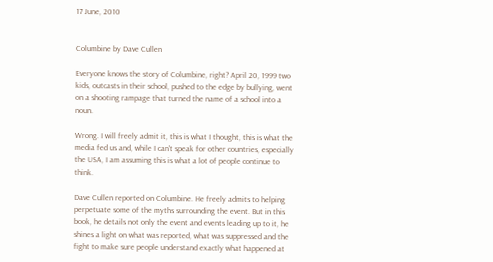17 June, 2010


Columbine by Dave Cullen

Everyone knows the story of Columbine, right? April 20, 1999 two kids, outcasts in their school, pushed to the edge by bullying, went on a shooting rampage that turned the name of a school into a noun.

Wrong. I will freely admit it, this is what I thought, this is what the media fed us and, while I can't speak for other countries, especially the USA, I am assuming this is what a lot of people continue to think.

Dave Cullen reported on Columbine. He freely admits to helping perpetuate some of the myths surrounding the event. But in this book, he details not only the event and events leading up to it, he shines a light on what was reported, what was suppressed and the fight to make sure people understand exactly what happened at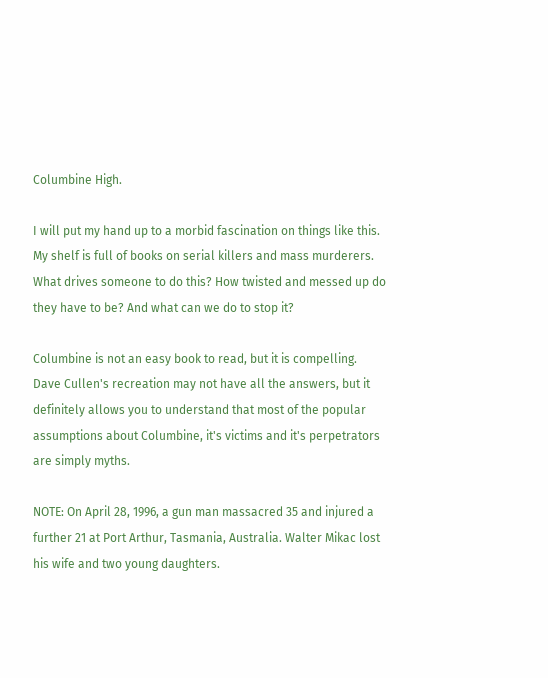Columbine High.

I will put my hand up to a morbid fascination on things like this. My shelf is full of books on serial killers and mass murderers. What drives someone to do this? How twisted and messed up do they have to be? And what can we do to stop it?

Columbine is not an easy book to read, but it is compelling. Dave Cullen's recreation may not have all the answers, but it definitely allows you to understand that most of the popular assumptions about Columbine, it's victims and it's perpetrators are simply myths.

NOTE: On April 28, 1996, a gun man massacred 35 and injured a further 21 at Port Arthur, Tasmania, Australia. Walter Mikac lost his wife and two young daughters.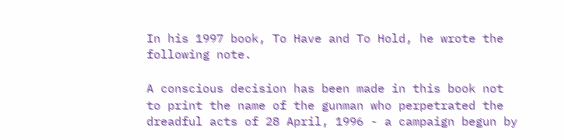In his 1997 book, To Have and To Hold, he wrote the following note.

A conscious decision has been made in this book not to print the name of the gunman who perpetrated the dreadful acts of 28 April, 1996 - a campaign begun by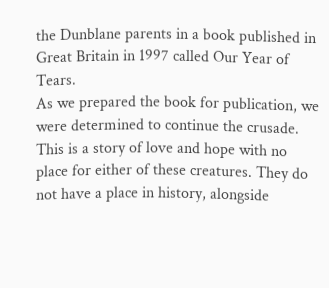the Dunblane parents in a book published in Great Britain in 1997 called Our Year of Tears.
As we prepared the book for publication, we were determined to continue the crusade. This is a story of love and hope with no place for either of these creatures. They do not have a place in history, alongside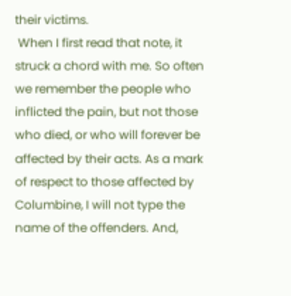their victims.
 When I first read that note, it struck a chord with me. So often we remember the people who inflicted the pain, but not those who died, or who will forever be affected by their acts. As a mark of respect to those affected by Columbine, I will not type the name of the offenders. And,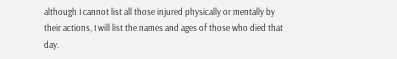although I cannot list all those injured physically or mentally by their actions, I will list the names and ages of those who died that day.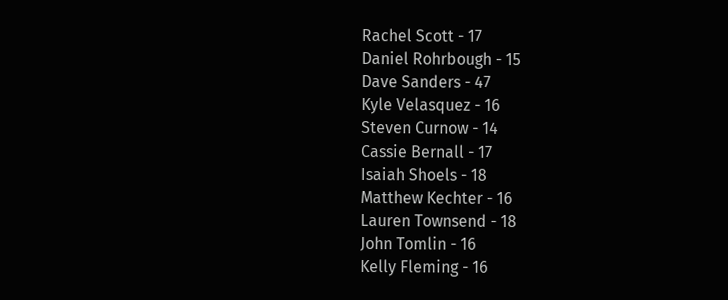Rachel Scott - 17
Daniel Rohrbough - 15
Dave Sanders - 47
Kyle Velasquez - 16
Steven Curnow - 14
Cassie Bernall - 17
Isaiah Shoels - 18
Matthew Kechter - 16
Lauren Townsend - 18
John Tomlin - 16
Kelly Fleming - 16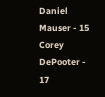Daniel Mauser - 15
Corey DePooter - 17